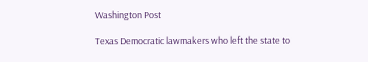Washington Post

Texas Democratic lawmakers who left the state to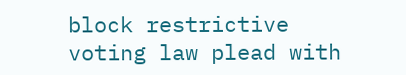block restrictive voting law plead with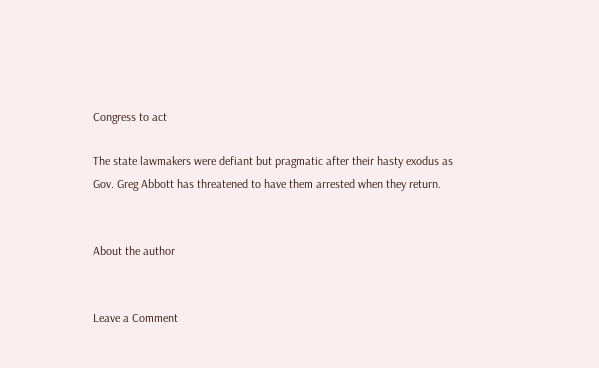Congress to act

The state lawmakers were defiant but pragmatic after their hasty exodus as Gov. Greg Abbott has threatened to have them arrested when they return.


About the author


Leave a Comment